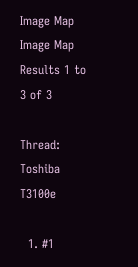Image Map Image Map
Results 1 to 3 of 3

Thread: Toshiba T3100e

  1. #1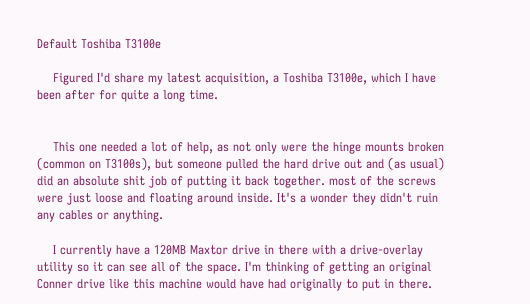Default Toshiba T3100e

    Figured I'd share my latest acquisition, a Toshiba T3100e, which I have been after for quite a long time.


    This one needed a lot of help, as not only were the hinge mounts broken (common on T3100s), but someone pulled the hard drive out and (as usual) did an absolute shit job of putting it back together. most of the screws were just loose and floating around inside. It's a wonder they didn't ruin any cables or anything.

    I currently have a 120MB Maxtor drive in there with a drive-overlay utility so it can see all of the space. I'm thinking of getting an original Conner drive like this machine would have had originally to put in there.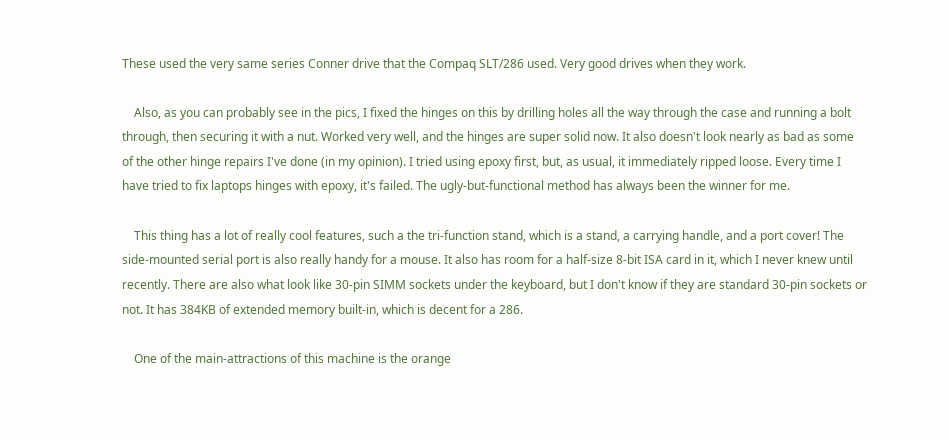These used the very same series Conner drive that the Compaq SLT/286 used. Very good drives when they work.

    Also, as you can probably see in the pics, I fixed the hinges on this by drilling holes all the way through the case and running a bolt through, then securing it with a nut. Worked very well, and the hinges are super solid now. It also doesn't look nearly as bad as some of the other hinge repairs I've done (in my opinion). I tried using epoxy first, but, as usual, it immediately ripped loose. Every time I have tried to fix laptops hinges with epoxy, it's failed. The ugly-but-functional method has always been the winner for me.

    This thing has a lot of really cool features, such a the tri-function stand, which is a stand, a carrying handle, and a port cover! The side-mounted serial port is also really handy for a mouse. It also has room for a half-size 8-bit ISA card in it, which I never knew until recently. There are also what look like 30-pin SIMM sockets under the keyboard, but I don't know if they are standard 30-pin sockets or not. It has 384KB of extended memory built-in, which is decent for a 286.

    One of the main-attractions of this machine is the orange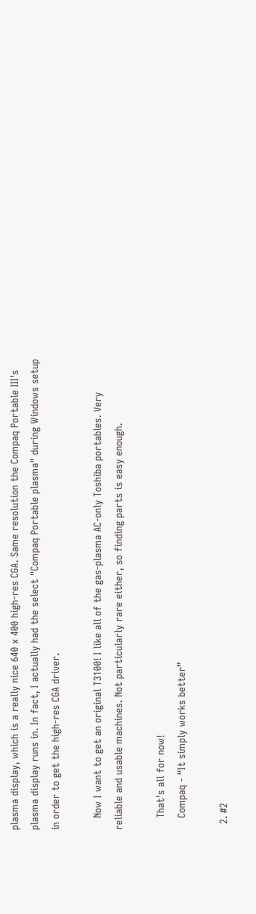plasma display, which is a really nice 640 x 400 high-res CGA. Same resolution the Compaq Portable III's plasma display runs in. In fact, I actually had the select "Compaq Portable plasma" during Windows setup in order to get the high-res CGA driver.

    Now I want to get an original T3100! I like all of the gas-plasma AC-only Toshiba portables. Very reliable and usable machines. Not particularly rare either, so finding parts is easy enough.

    That's all for now!
    Compaq - “It simply works better”

  2. #2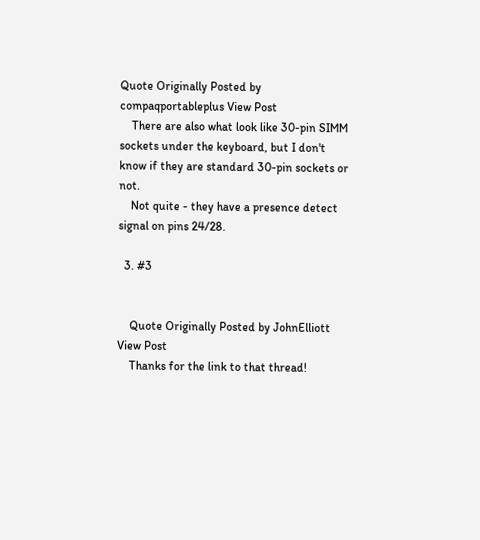Quote Originally Posted by compaqportableplus View Post
    There are also what look like 30-pin SIMM sockets under the keyboard, but I don't know if they are standard 30-pin sockets or not.
    Not quite - they have a presence detect signal on pins 24/28.

  3. #3


    Quote Originally Posted by JohnElliott View Post
    Thanks for the link to that thread!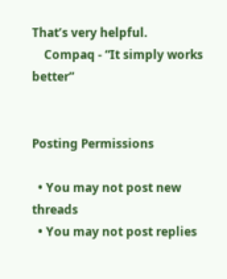That’s very helpful.
    Compaq - “It simply works better”


Posting Permissions

  • You may not post new threads
  • You may not post replies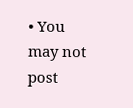• You may not post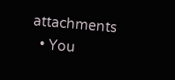attachments
  • You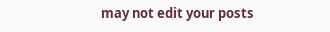may not edit your posts